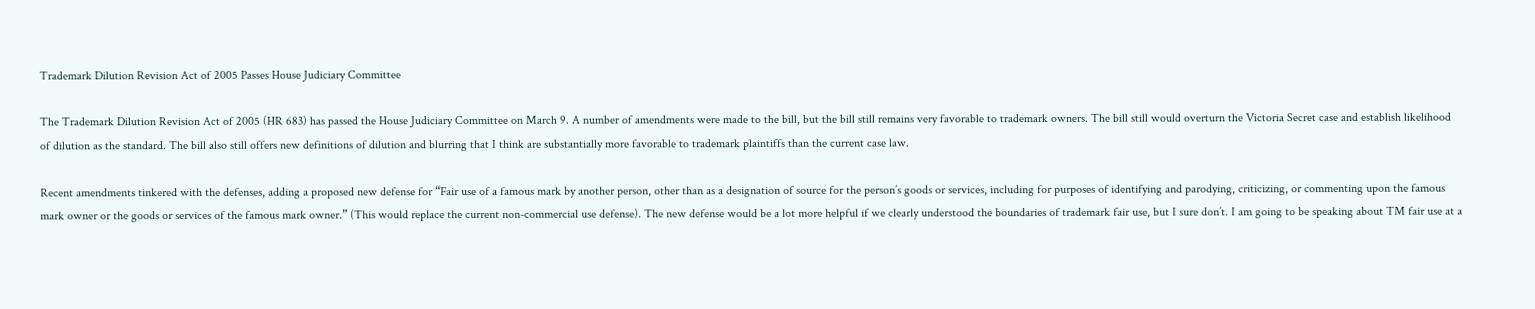Trademark Dilution Revision Act of 2005 Passes House Judiciary Committee

The Trademark Dilution Revision Act of 2005 (HR 683) has passed the House Judiciary Committee on March 9. A number of amendments were made to the bill, but the bill still remains very favorable to trademark owners. The bill still would overturn the Victoria Secret case and establish likelihood of dilution as the standard. The bill also still offers new definitions of dilution and blurring that I think are substantially more favorable to trademark plaintiffs than the current case law.

Recent amendments tinkered with the defenses, adding a proposed new defense for “Fair use of a famous mark by another person, other than as a designation of source for the person’s goods or services, including for purposes of identifying and parodying, criticizing, or commenting upon the famous mark owner or the goods or services of the famous mark owner.” (This would replace the current non-commercial use defense). The new defense would be a lot more helpful if we clearly understood the boundaries of trademark fair use, but I sure don’t. I am going to be speaking about TM fair use at a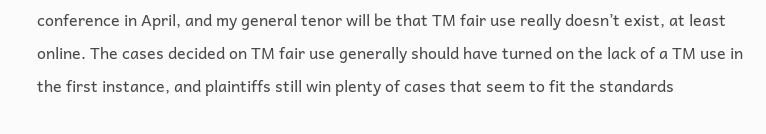conference in April, and my general tenor will be that TM fair use really doesn’t exist, at least online. The cases decided on TM fair use generally should have turned on the lack of a TM use in the first instance, and plaintiffs still win plenty of cases that seem to fit the standards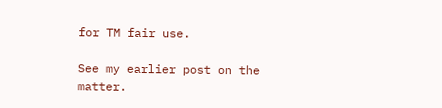for TM fair use.

See my earlier post on the matter.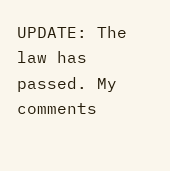UPDATE: The law has passed. My comments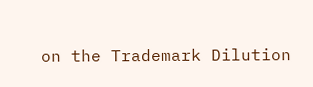on the Trademark Dilution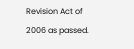Revision Act of 2006 as passed.